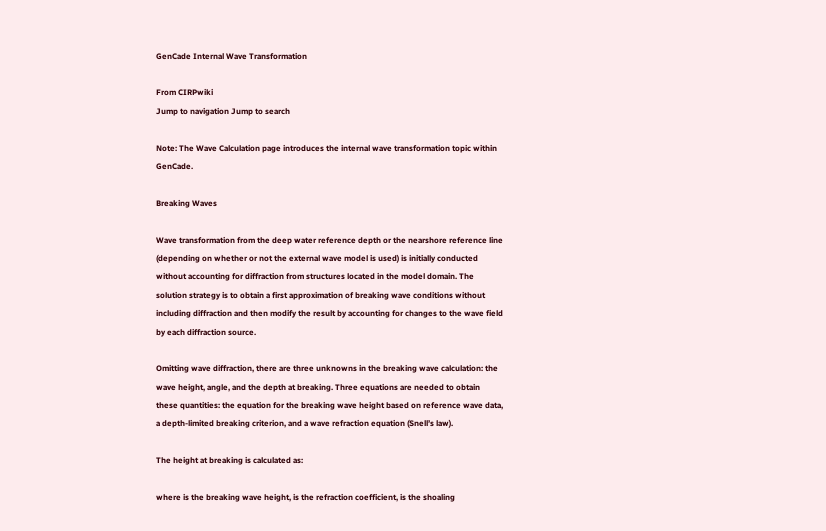GenCade Internal Wave Transformation

From CIRPwiki
Jump to navigation Jump to search

Note: The Wave Calculation page introduces the internal wave transformation topic within GenCade.

Breaking Waves

Wave transformation from the deep water reference depth or the nearshore reference line (depending on whether or not the external wave model is used) is initially conducted without accounting for diffraction from structures located in the model domain. The solution strategy is to obtain a first approximation of breaking wave conditions without including diffraction and then modify the result by accounting for changes to the wave field by each diffraction source.

Omitting wave diffraction, there are three unknowns in the breaking wave calculation: the wave height, angle, and the depth at breaking. Three equations are needed to obtain these quantities: the equation for the breaking wave height based on reference wave data, a depth-limited breaking criterion, and a wave refraction equation (Snell’s law).

The height at breaking is calculated as:

where is the breaking wave height, is the refraction coefficient, is the shoaling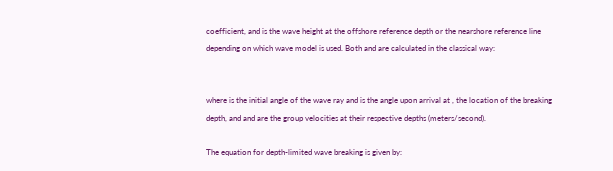coefficient, and is the wave height at the offshore reference depth or the nearshore reference line depending on which wave model is used. Both and are calculated in the classical way:


where is the initial angle of the wave ray and is the angle upon arrival at , the location of the breaking depth, and and are the group velocities at their respective depths (meters/second).

The equation for depth-limited wave breaking is given by: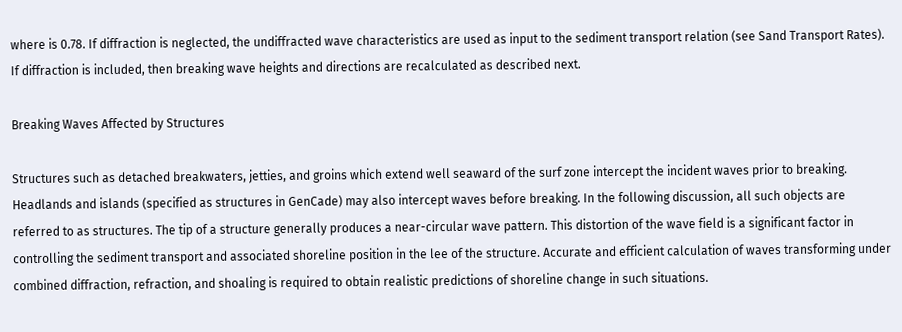where is 0.78. If diffraction is neglected, the undiffracted wave characteristics are used as input to the sediment transport relation (see Sand Transport Rates). If diffraction is included, then breaking wave heights and directions are recalculated as described next.

Breaking Waves Affected by Structures

Structures such as detached breakwaters, jetties, and groins which extend well seaward of the surf zone intercept the incident waves prior to breaking. Headlands and islands (specified as structures in GenCade) may also intercept waves before breaking. In the following discussion, all such objects are referred to as structures. The tip of a structure generally produces a near-circular wave pattern. This distortion of the wave field is a significant factor in controlling the sediment transport and associated shoreline position in the lee of the structure. Accurate and efficient calculation of waves transforming under combined diffraction, refraction, and shoaling is required to obtain realistic predictions of shoreline change in such situations.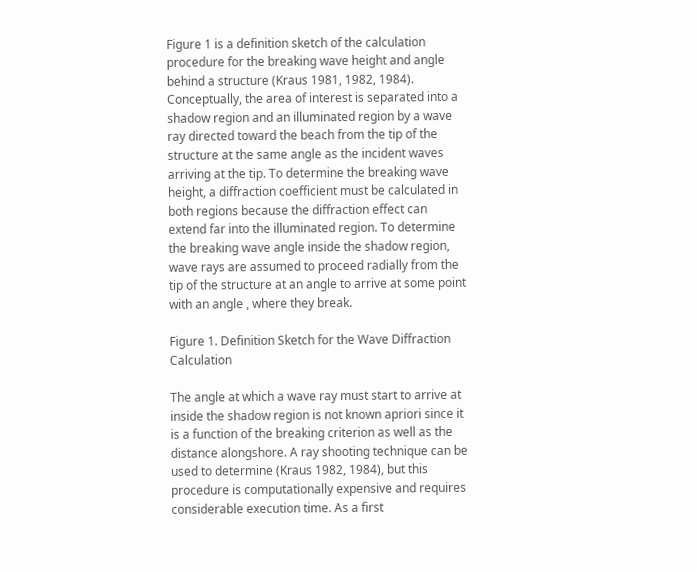Figure 1 is a definition sketch of the calculation procedure for the breaking wave height and angle behind a structure (Kraus 1981, 1982, 1984). Conceptually, the area of interest is separated into a shadow region and an illuminated region by a wave ray directed toward the beach from the tip of the structure at the same angle as the incident waves arriving at the tip. To determine the breaking wave height, a diffraction coefficient must be calculated in both regions because the diffraction effect can extend far into the illuminated region. To determine the breaking wave angle inside the shadow region, wave rays are assumed to proceed radially from the tip of the structure at an angle to arrive at some point with an angle , where they break.

Figure 1. Definition Sketch for the Wave Diffraction Calculation

The angle at which a wave ray must start to arrive at inside the shadow region is not known apriori since it is a function of the breaking criterion as well as the distance alongshore. A ray shooting technique can be used to determine (Kraus 1982, 1984), but this procedure is computationally expensive and requires considerable execution time. As a first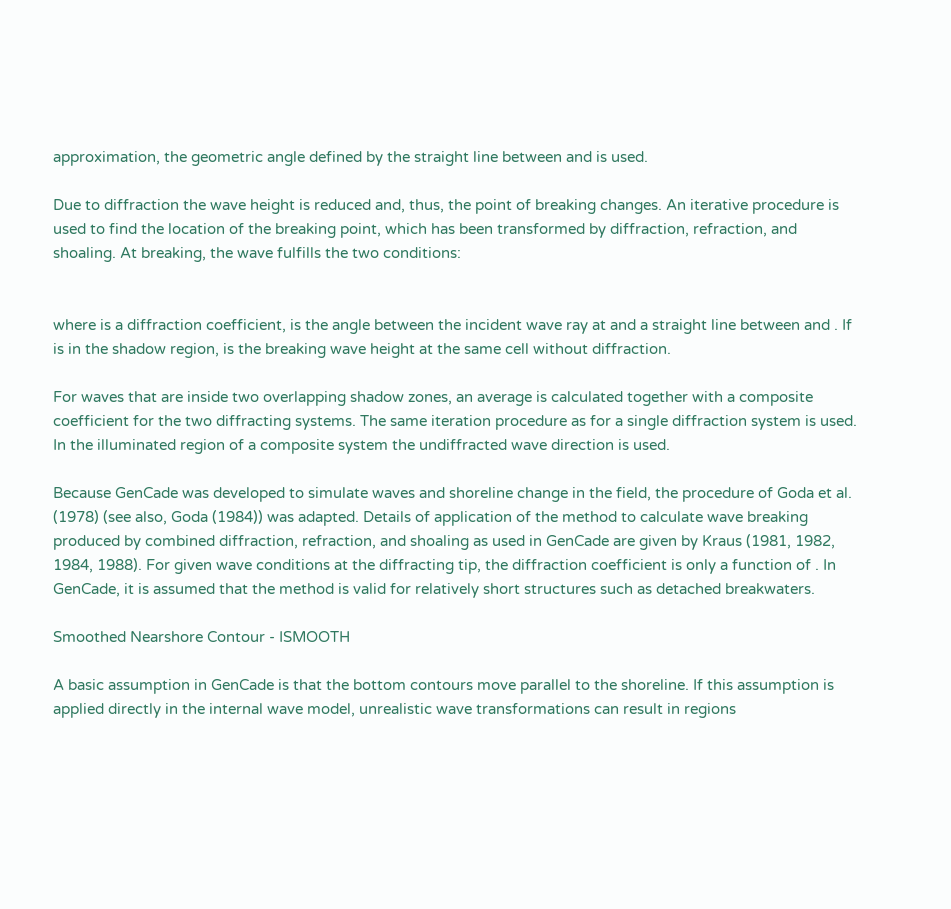approximation, the geometric angle defined by the straight line between and is used.

Due to diffraction the wave height is reduced and, thus, the point of breaking changes. An iterative procedure is used to find the location of the breaking point, which has been transformed by diffraction, refraction, and shoaling. At breaking, the wave fulfills the two conditions:


where is a diffraction coefficient, is the angle between the incident wave ray at and a straight line between and . If is in the shadow region, is the breaking wave height at the same cell without diffraction.

For waves that are inside two overlapping shadow zones, an average is calculated together with a composite coefficient for the two diffracting systems. The same iteration procedure as for a single diffraction system is used. In the illuminated region of a composite system the undiffracted wave direction is used.

Because GenCade was developed to simulate waves and shoreline change in the field, the procedure of Goda et al. (1978) (see also, Goda (1984)) was adapted. Details of application of the method to calculate wave breaking produced by combined diffraction, refraction, and shoaling as used in GenCade are given by Kraus (1981, 1982, 1984, 1988). For given wave conditions at the diffracting tip, the diffraction coefficient is only a function of . In GenCade, it is assumed that the method is valid for relatively short structures such as detached breakwaters.

Smoothed Nearshore Contour - ISMOOTH

A basic assumption in GenCade is that the bottom contours move parallel to the shoreline. If this assumption is applied directly in the internal wave model, unrealistic wave transformations can result in regions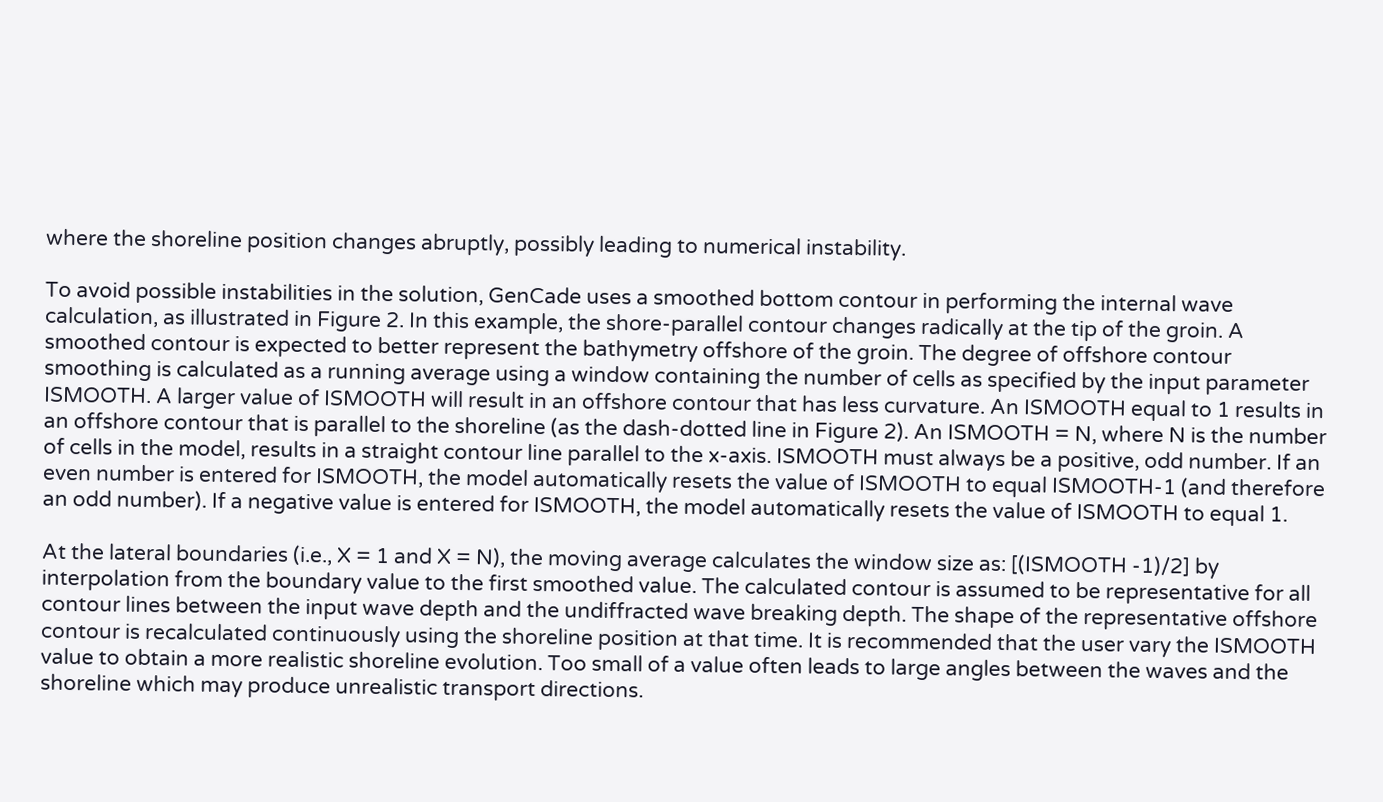where the shoreline position changes abruptly, possibly leading to numerical instability.

To avoid possible instabilities in the solution, GenCade uses a smoothed bottom contour in performing the internal wave calculation, as illustrated in Figure 2. In this example, the shore-parallel contour changes radically at the tip of the groin. A smoothed contour is expected to better represent the bathymetry offshore of the groin. The degree of offshore contour smoothing is calculated as a running average using a window containing the number of cells as specified by the input parameter ISMOOTH. A larger value of ISMOOTH will result in an offshore contour that has less curvature. An ISMOOTH equal to 1 results in an offshore contour that is parallel to the shoreline (as the dash-dotted line in Figure 2). An ISMOOTH = N, where N is the number of cells in the model, results in a straight contour line parallel to the x-axis. ISMOOTH must always be a positive, odd number. If an even number is entered for ISMOOTH, the model automatically resets the value of ISMOOTH to equal ISMOOTH-1 (and therefore an odd number). If a negative value is entered for ISMOOTH, the model automatically resets the value of ISMOOTH to equal 1.

At the lateral boundaries (i.e., X = 1 and X = N), the moving average calculates the window size as: [(ISMOOTH -1)/2] by interpolation from the boundary value to the first smoothed value. The calculated contour is assumed to be representative for all contour lines between the input wave depth and the undiffracted wave breaking depth. The shape of the representative offshore contour is recalculated continuously using the shoreline position at that time. It is recommended that the user vary the ISMOOTH value to obtain a more realistic shoreline evolution. Too small of a value often leads to large angles between the waves and the shoreline which may produce unrealistic transport directions.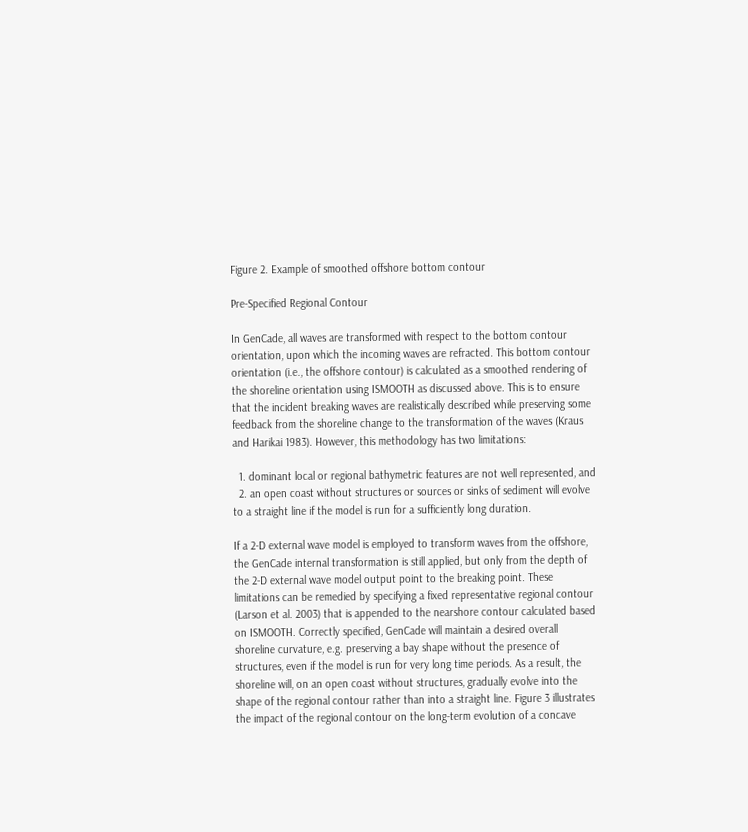Figure 2. Example of smoothed offshore bottom contour

Pre-Specified Regional Contour

In GenCade, all waves are transformed with respect to the bottom contour orientation, upon which the incoming waves are refracted. This bottom contour orientation (i.e., the offshore contour) is calculated as a smoothed rendering of the shoreline orientation using ISMOOTH as discussed above. This is to ensure that the incident breaking waves are realistically described while preserving some feedback from the shoreline change to the transformation of the waves (Kraus and Harikai 1983). However, this methodology has two limitations:

  1. dominant local or regional bathymetric features are not well represented, and
  2. an open coast without structures or sources or sinks of sediment will evolve to a straight line if the model is run for a sufficiently long duration.

If a 2-D external wave model is employed to transform waves from the offshore, the GenCade internal transformation is still applied, but only from the depth of the 2-D external wave model output point to the breaking point. These limitations can be remedied by specifying a fixed representative regional contour (Larson et al. 2003) that is appended to the nearshore contour calculated based on ISMOOTH. Correctly specified, GenCade will maintain a desired overall shoreline curvature, e.g. preserving a bay shape without the presence of structures, even if the model is run for very long time periods. As a result, the shoreline will, on an open coast without structures, gradually evolve into the shape of the regional contour rather than into a straight line. Figure 3 illustrates the impact of the regional contour on the long-term evolution of a concave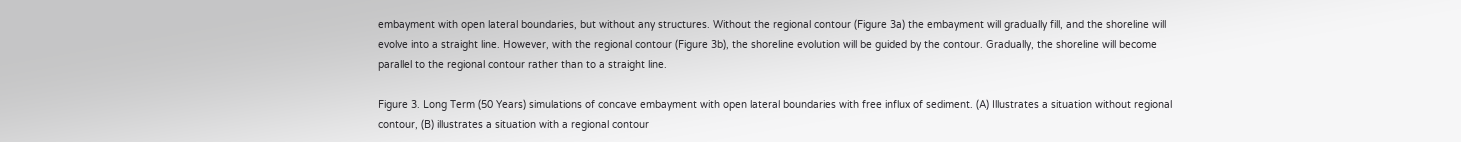embayment with open lateral boundaries, but without any structures. Without the regional contour (Figure 3a) the embayment will gradually fill, and the shoreline will evolve into a straight line. However, with the regional contour (Figure 3b), the shoreline evolution will be guided by the contour. Gradually, the shoreline will become parallel to the regional contour rather than to a straight line.

Figure 3. Long Term (50 Years) simulations of concave embayment with open lateral boundaries with free influx of sediment. (A) Illustrates a situation without regional contour, (B) illustrates a situation with a regional contour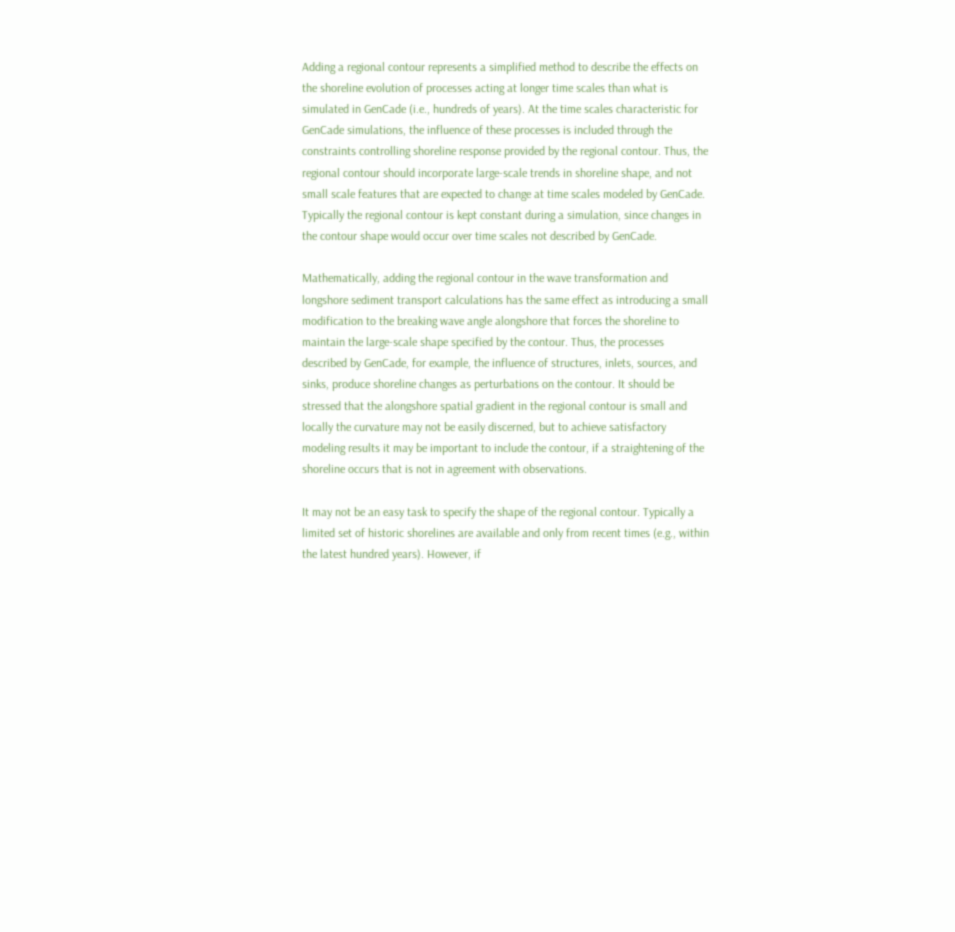Adding a regional contour represents a simplified method to describe the effects on the shoreline evolution of processes acting at longer time scales than what is simulated in GenCade (i.e., hundreds of years). At the time scales characteristic for GenCade simulations, the influence of these processes is included through the constraints controlling shoreline response provided by the regional contour. Thus, the regional contour should incorporate large-scale trends in shoreline shape, and not small scale features that are expected to change at time scales modeled by GenCade. Typically the regional contour is kept constant during a simulation, since changes in the contour shape would occur over time scales not described by GenCade.

Mathematically, adding the regional contour in the wave transformation and longshore sediment transport calculations has the same effect as introducing a small modification to the breaking wave angle alongshore that forces the shoreline to maintain the large-scale shape specified by the contour. Thus, the processes described by GenCade, for example, the influence of structures, inlets, sources, and sinks, produce shoreline changes as perturbations on the contour. It should be stressed that the alongshore spatial gradient in the regional contour is small and locally the curvature may not be easily discerned, but to achieve satisfactory modeling results it may be important to include the contour, if a straightening of the shoreline occurs that is not in agreement with observations.

It may not be an easy task to specify the shape of the regional contour. Typically a limited set of historic shorelines are available and only from recent times (e.g., within the latest hundred years). However, if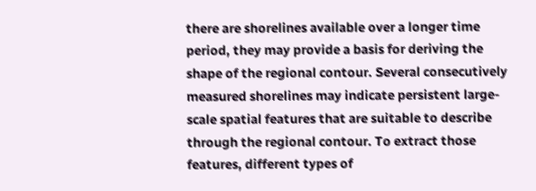there are shorelines available over a longer time period, they may provide a basis for deriving the shape of the regional contour. Several consecutively measured shorelines may indicate persistent large-scale spatial features that are suitable to describe through the regional contour. To extract those features, different types of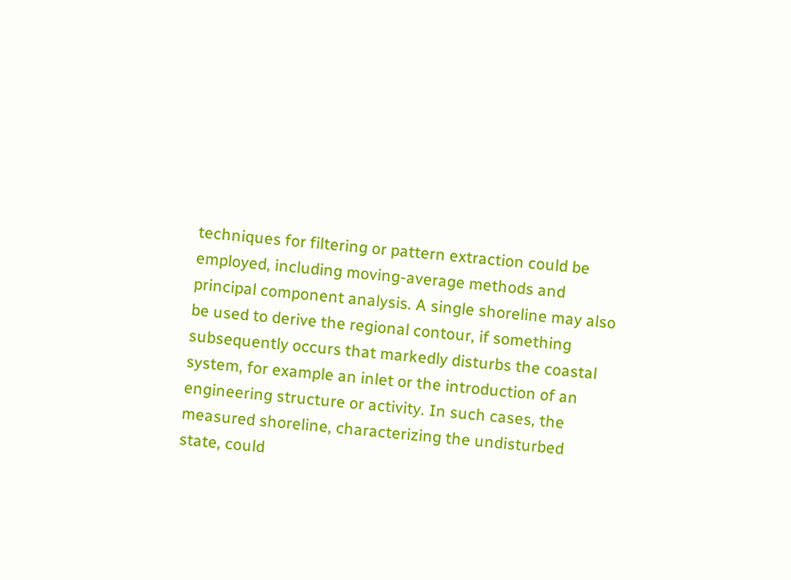techniques for filtering or pattern extraction could be employed, including moving-average methods and principal component analysis. A single shoreline may also be used to derive the regional contour, if something subsequently occurs that markedly disturbs the coastal system, for example an inlet or the introduction of an engineering structure or activity. In such cases, the measured shoreline, characterizing the undisturbed state, could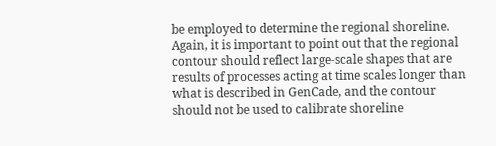be employed to determine the regional shoreline. Again, it is important to point out that the regional contour should reflect large-scale shapes that are results of processes acting at time scales longer than what is described in GenCade, and the contour should not be used to calibrate shoreline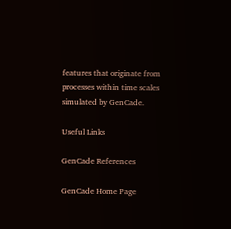features that originate from processes within time scales simulated by GenCade.

Useful Links

GenCade References

GenCade Home Page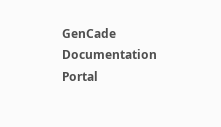GenCade Documentation Portal